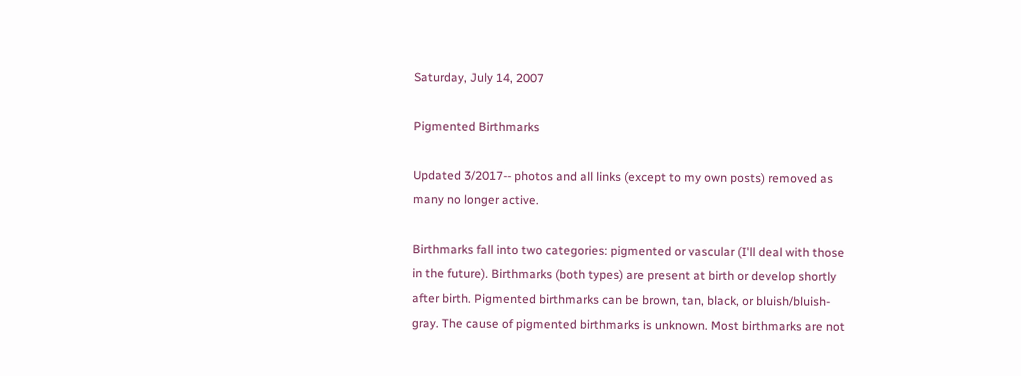Saturday, July 14, 2007

Pigmented Birthmarks

Updated 3/2017-- photos and all links (except to my own posts) removed as many no longer active.

Birthmarks fall into two categories: pigmented or vascular (I'll deal with those in the future). Birthmarks (both types) are present at birth or develop shortly after birth. Pigmented birthmarks can be brown, tan, black, or bluish/bluish-gray. The cause of pigmented birthmarks is unknown. Most birthmarks are not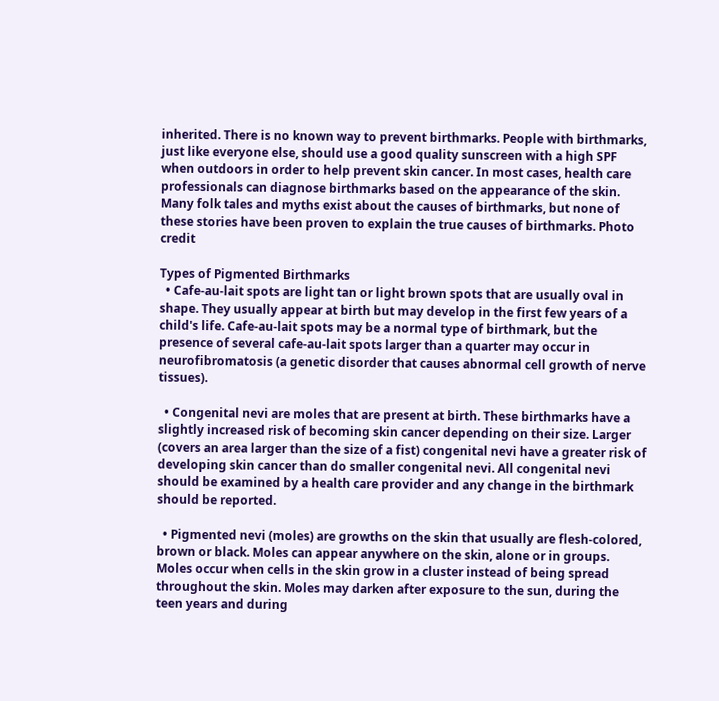inherited. There is no known way to prevent birthmarks. People with birthmarks, just like everyone else, should use a good quality sunscreen with a high SPF when outdoors in order to help prevent skin cancer. In most cases, health care professionals can diagnose birthmarks based on the appearance of the skin. Many folk tales and myths exist about the causes of birthmarks, but none of these stories have been proven to explain the true causes of birthmarks. Photo credit

Types of Pigmented Birthmarks
  • Cafe-au-lait spots are light tan or light brown spots that are usually oval in shape. They usually appear at birth but may develop in the first few years of a child's life. Cafe-au-lait spots may be a normal type of birthmark, but the presence of several cafe-au-lait spots larger than a quarter may occur in neurofibromatosis (a genetic disorder that causes abnormal cell growth of nerve tissues).

  • Congenital nevi are moles that are present at birth. These birthmarks have a slightly increased risk of becoming skin cancer depending on their size. Larger (covers an area larger than the size of a fist) congenital nevi have a greater risk of developing skin cancer than do smaller congenital nevi. All congenital nevi should be examined by a health care provider and any change in the birthmark should be reported.

  • Pigmented nevi (moles) are growths on the skin that usually are flesh-colored, brown or black. Moles can appear anywhere on the skin, alone or in groups. Moles occur when cells in the skin grow in a cluster instead of being spread throughout the skin. Moles may darken after exposure to the sun, during the teen years and during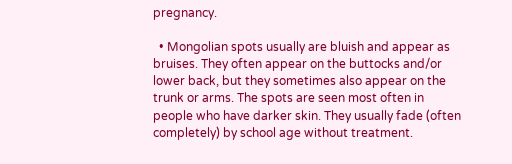pregnancy.

  • Mongolian spots usually are bluish and appear as bruises. They often appear on the buttocks and/or lower back, but they sometimes also appear on the trunk or arms. The spots are seen most often in people who have darker skin. They usually fade (often completely) by school age without treatment.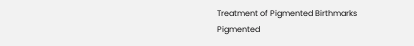Treatment of Pigmented Birthmarks
Pigmented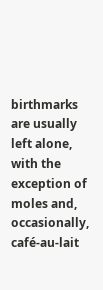birthmarks are usually left alone, with the exception of moles and, occasionally, café-au-lait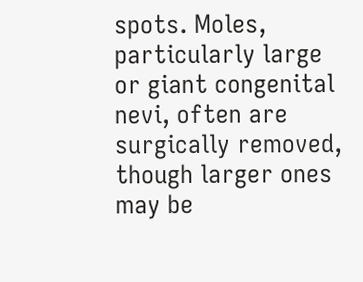spots. Moles, particularly large or giant congenital nevi, often are surgically removed, though larger ones may be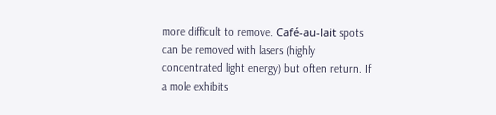more difficult to remove. Café-au-lait spots can be removed with lasers (highly concentrated light energy) but often return. If a mole exhibits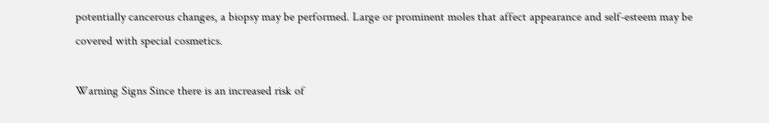potentially cancerous changes, a biopsy may be performed. Large or prominent moles that affect appearance and self-esteem may be covered with special cosmetics.

Warning Signs Since there is an increased risk of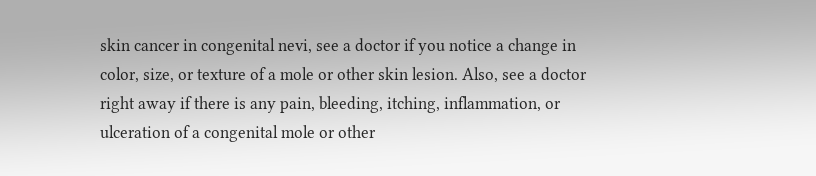skin cancer in congenital nevi, see a doctor if you notice a change in color, size, or texture of a mole or other skin lesion. Also, see a doctor right away if there is any pain, bleeding, itching, inflammation, or ulceration of a congenital mole or other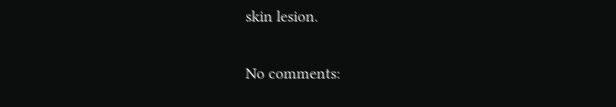skin lesion.

No comments: